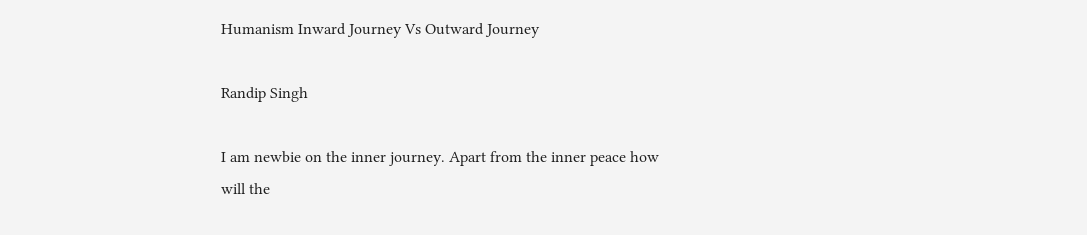Humanism Inward Journey Vs Outward Journey

Randip Singh

I am newbie on the inner journey. Apart from the inner peace how will the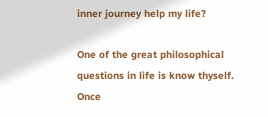inner journey help my life?

One of the great philosophical questions in life is know thyself. Once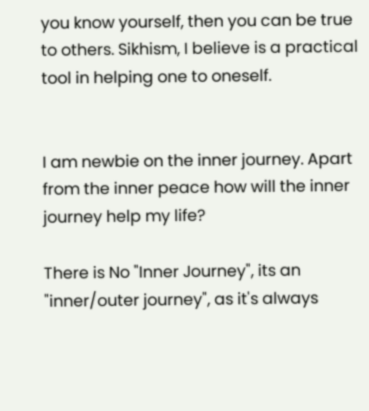you know yourself, then you can be true to others. Sikhism, I believe is a practical tool in helping one to oneself.


I am newbie on the inner journey. Apart from the inner peace how will the inner journey help my life?

There is No "Inner Journey", its an "inner/outer journey", as it's always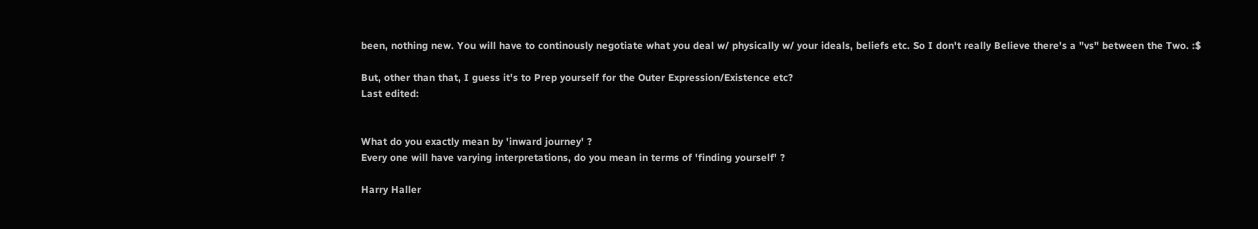been, nothing new. You will have to continously negotiate what you deal w/ physically w/ your ideals, beliefs etc. So I don't really Believe there's a "vs" between the Two. :$

But, other than that, I guess it's to Prep yourself for the Outer Expression/Existence etc?
Last edited:


What do you exactly mean by 'inward journey' ?
Every one will have varying interpretations, do you mean in terms of 'finding yourself' ?

Harry Haller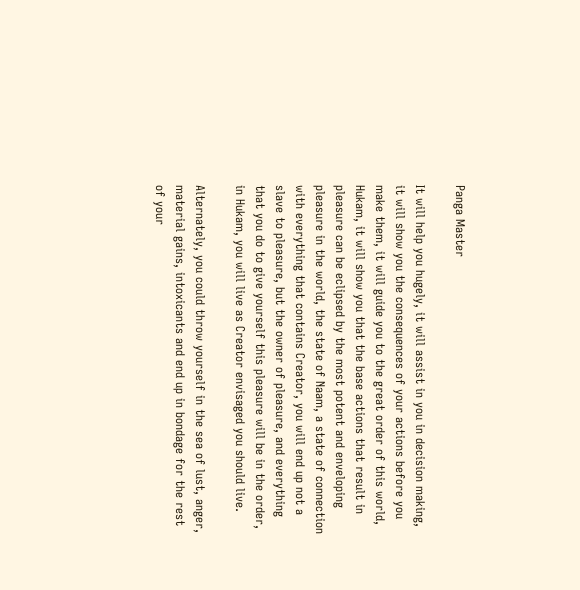Panga Master

It will help you hugely, it will assist in you in decision making, it will show you the consequences of your actions before you make them, it will guide you to the great order of this world, Hukam, it will show you that the base actions that result in pleasure can be eclipsed by the most potent and enveloping pleasure in the world, the state of Naam, a state of connection with everything that contains Creator, you will end up not a slave to pleasure, but the owner of pleasure, and everything that you do to give yourself this pleasure will be in the order, in Hukam, you will live as Creator envisaged you should live.

Alternately, you could throw yourself in the sea of lust, anger, material gains, intoxicants and end up in bondage for the rest of your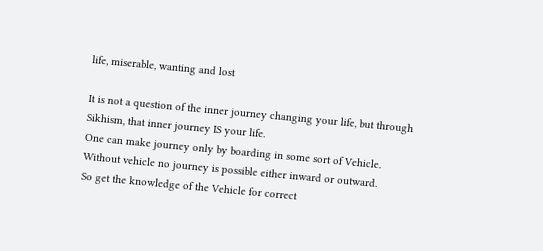life, miserable, wanting and lost

It is not a question of the inner journey changing your life, but through Sikhism, that inner journey IS your life.
One can make journey only by boarding in some sort of Vehicle.
Without vehicle no journey is possible either inward or outward.
So get the knowledge of the Vehicle for correct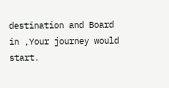destination and Board in ,Your journey would start.